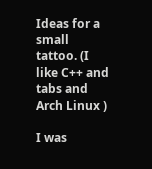Ideas for a small tattoo. (I like C++ and tabs and Arch Linux )

I was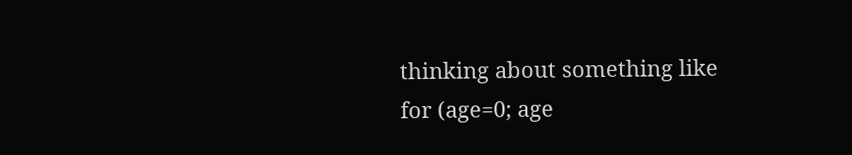thinking about something like
for (age=0; age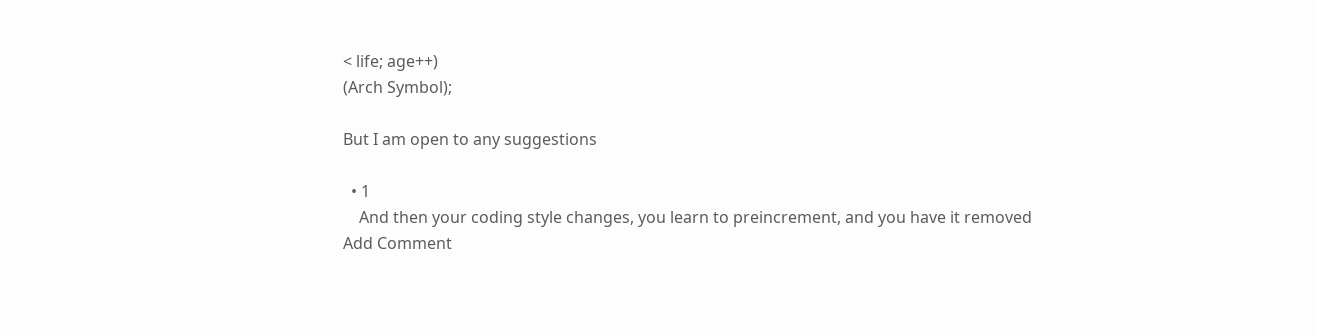< life; age++)
(Arch Symbol);

But I am open to any suggestions

  • 1
    And then your coding style changes, you learn to preincrement, and you have it removed
Add Comment